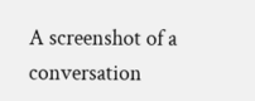A screenshot of a conversation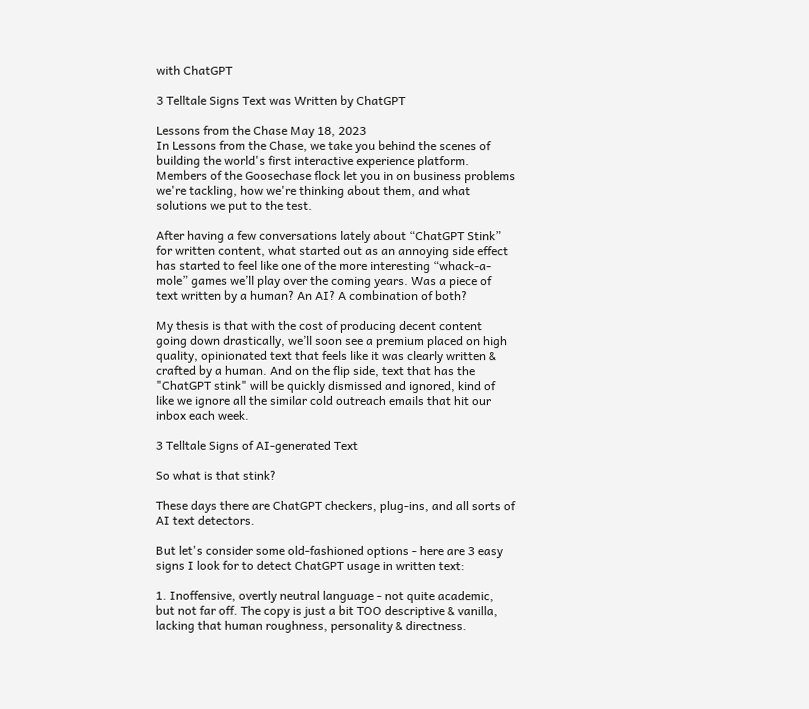with ChatGPT

3 Telltale Signs Text was Written by ChatGPT

Lessons from the Chase May 18, 2023
In Lessons from the Chase, we take you behind the scenes of building the world's first interactive experience platform. Members of the Goosechase flock let you in on business problems we're tackling, how we're thinking about them, and what solutions we put to the test.

After having a few conversations lately about “ChatGPT Stink” for written content, what started out as an annoying side effect has started to feel like one of the more interesting “whack-a-mole” games we’ll play over the coming years. Was a piece of text written by a human? An AI? A combination of both?

My thesis is that with the cost of producing decent content going down drastically, we’ll soon see a premium placed on high quality, opinionated text that feels like it was clearly written & crafted by a human. And on the flip side, text that has the "ChatGPT stink" will be quickly dismissed and ignored, kind of like we ignore all the similar cold outreach emails that hit our inbox each week.

3 Telltale Signs of AI-generated Text

So what is that stink?

These days there are ChatGPT checkers, plug-ins, and all sorts of AI text detectors.

But let's consider some old-fashioned options - here are 3 easy signs I look for to detect ChatGPT usage in written text:

1. Inoffensive, overtly neutral language - not quite academic, but not far off. The copy is just a bit TOO descriptive & vanilla, lacking that human roughness, personality & directness.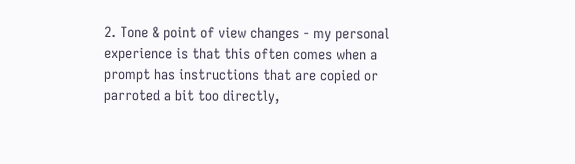2. Tone & point of view changes - my personal experience is that this often comes when a prompt has instructions that are copied or parroted a bit too directly,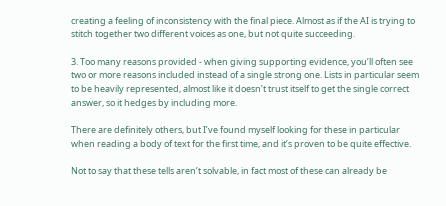creating a feeling of inconsistency with the final piece. Almost as if the AI is trying to stitch together two different voices as one, but not quite succeeding.

3. Too many reasons provided - when giving supporting evidence, you’ll often see two or more reasons included instead of a single strong one. Lists in particular seem to be heavily represented, almost like it doesn’t trust itself to get the single correct answer, so it hedges by including more.

There are definitely others, but I’ve found myself looking for these in particular when reading a body of text for the first time, and it’s proven to be quite effective.

Not to say that these tells aren’t solvable, in fact most of these can already be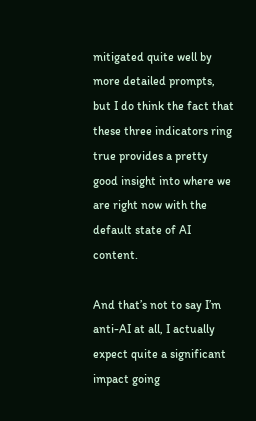mitigated quite well by more detailed prompts, but I do think the fact that these three indicators ring true provides a pretty good insight into where we are right now with the default state of AI content.

And that’s not to say I’m anti-AI at all, I actually expect quite a significant impact going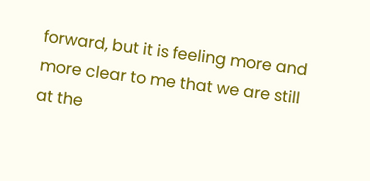forward, but it is feeling more and more clear to me that we are still at the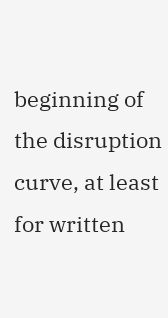beginning of the disruption curve, at least for written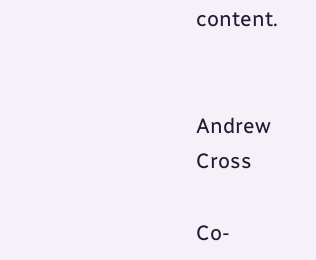content.


Andrew Cross

Co-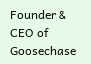Founder & CEO of Goosechase